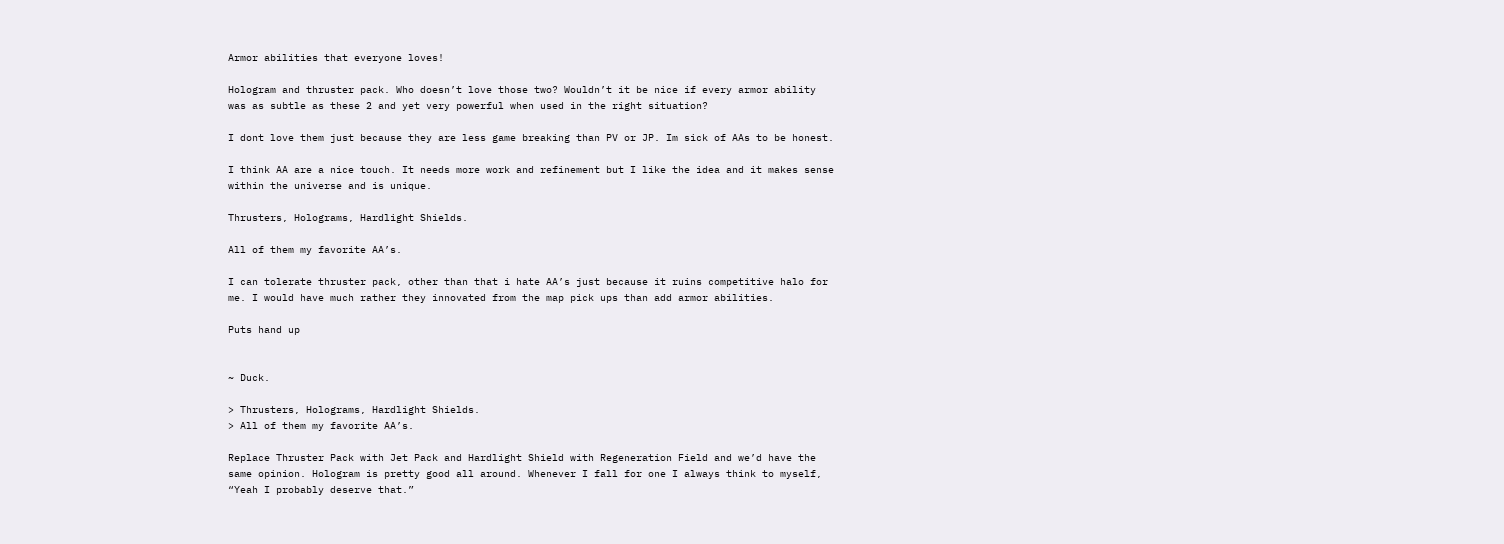Armor abilities that everyone loves!

Hologram and thruster pack. Who doesn’t love those two? Wouldn’t it be nice if every armor ability was as subtle as these 2 and yet very powerful when used in the right situation?

I dont love them just because they are less game breaking than PV or JP. Im sick of AAs to be honest.

I think AA are a nice touch. It needs more work and refinement but I like the idea and it makes sense within the universe and is unique.

Thrusters, Holograms, Hardlight Shields.

All of them my favorite AA’s.

I can tolerate thruster pack, other than that i hate AA’s just because it ruins competitive halo for me. I would have much rather they innovated from the map pick ups than add armor abilities.

Puts hand up


~ Duck.

> Thrusters, Holograms, Hardlight Shields.
> All of them my favorite AA’s.

Replace Thruster Pack with Jet Pack and Hardlight Shield with Regeneration Field and we’d have the same opinion. Hologram is pretty good all around. Whenever I fall for one I always think to myself, “Yeah I probably deserve that.”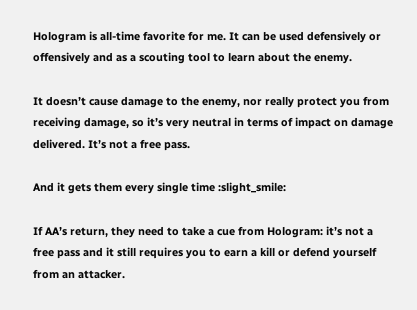Hologram is all-time favorite for me. It can be used defensively or offensively and as a scouting tool to learn about the enemy.

It doesn’t cause damage to the enemy, nor really protect you from receiving damage, so it’s very neutral in terms of impact on damage delivered. It’s not a free pass.

And it gets them every single time :slight_smile:

If AA’s return, they need to take a cue from Hologram: it’s not a free pass and it still requires you to earn a kill or defend yourself from an attacker.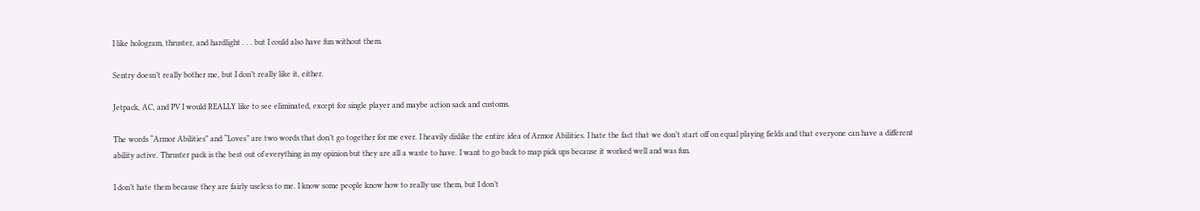I like hologram, thruster, and hardlight . . . but I could also have fun without them.

Sentry doesn’t really bother me, but I don’t really like it, either.

Jetpack, AC, and PV I would REALLY like to see eliminated, except for single player and maybe action sack and customs.

The words “Armor Abilities” and “Loves” are two words that don’t go together for me ever. I heavily dislike the entire idea of Armor Abilities. I hate the fact that we don’t start off on equal playing fields and that everyone can have a different ability active. Thruster pack is the best out of everything in my opinion but they are all a waste to have. I want to go back to map pick ups because it worked well and was fun.

I don’t hate them because they are fairly useless to me. I know some people know how to really use them, but I don’t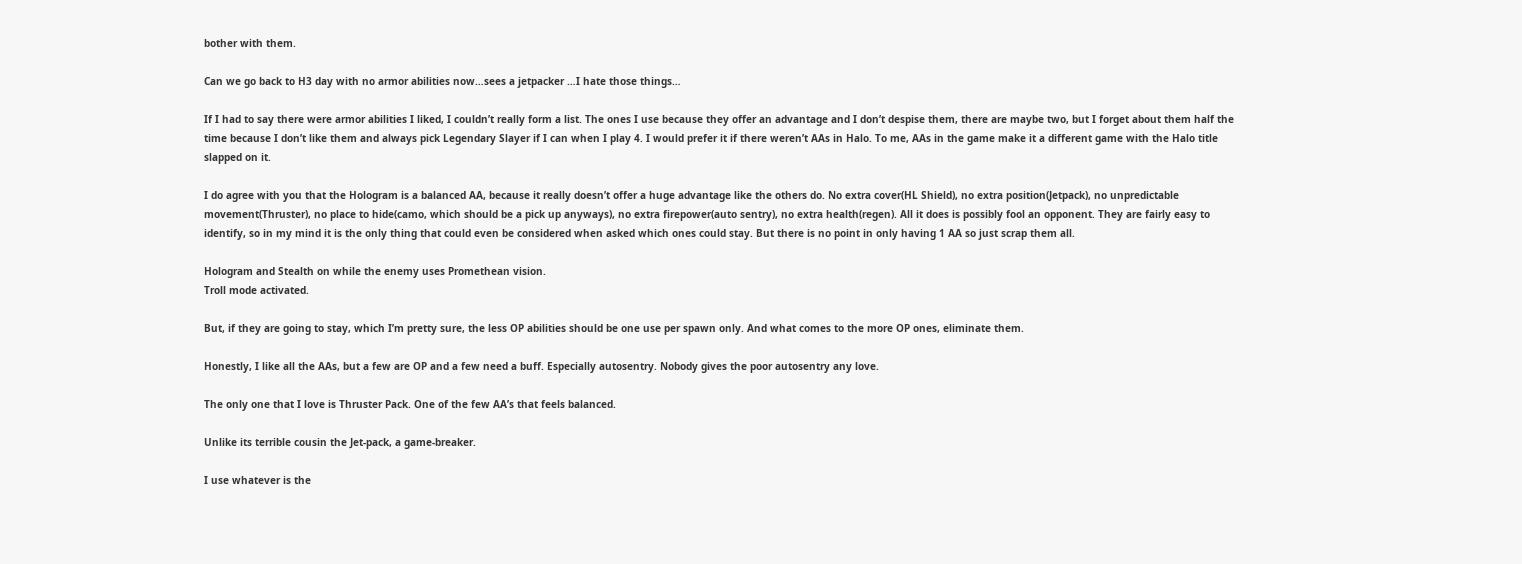bother with them.

Can we go back to H3 day with no armor abilities now…sees a jetpacker …I hate those things…

If I had to say there were armor abilities I liked, I couldn’t really form a list. The ones I use because they offer an advantage and I don’t despise them, there are maybe two, but I forget about them half the time because I don’t like them and always pick Legendary Slayer if I can when I play 4. I would prefer it if there weren’t AAs in Halo. To me, AAs in the game make it a different game with the Halo title slapped on it.

I do agree with you that the Hologram is a balanced AA, because it really doesn’t offer a huge advantage like the others do. No extra cover(HL Shield), no extra position(Jetpack), no unpredictable movement(Thruster), no place to hide(camo, which should be a pick up anyways), no extra firepower(auto sentry), no extra health(regen). All it does is possibly fool an opponent. They are fairly easy to identify, so in my mind it is the only thing that could even be considered when asked which ones could stay. But there is no point in only having 1 AA so just scrap them all.

Hologram and Stealth on while the enemy uses Promethean vision.
Troll mode activated.

But, if they are going to stay, which I’m pretty sure, the less OP abilities should be one use per spawn only. And what comes to the more OP ones, eliminate them.

Honestly, I like all the AAs, but a few are OP and a few need a buff. Especially autosentry. Nobody gives the poor autosentry any love.

The only one that I love is Thruster Pack. One of the few AA’s that feels balanced.

Unlike its terrible cousin the Jet-pack, a game-breaker.

I use whatever is the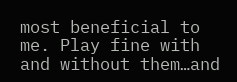most beneficial to me. Play fine with and without them…and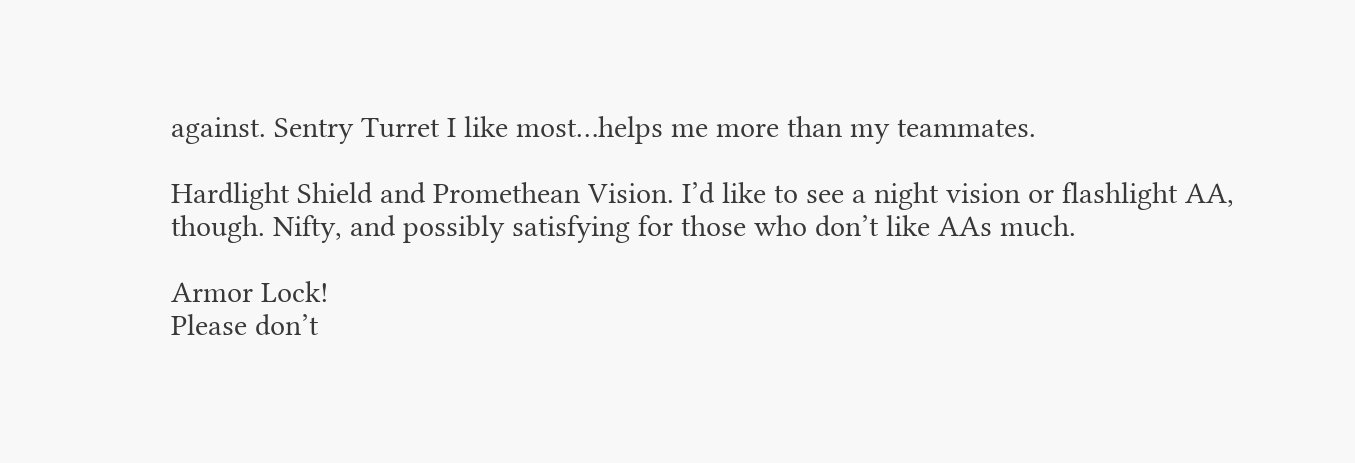against. Sentry Turret I like most…helps me more than my teammates.

Hardlight Shield and Promethean Vision. I’d like to see a night vision or flashlight AA, though. Nifty, and possibly satisfying for those who don’t like AAs much.

Armor Lock!
Please don’t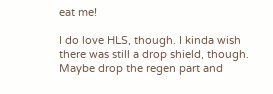eat me!

I do love HLS, though. I kinda wish there was still a drop shield, though. Maybe drop the regen part and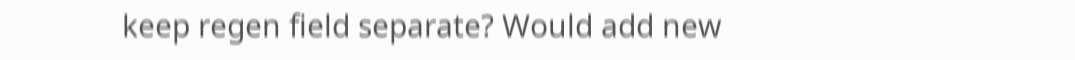keep regen field separate? Would add new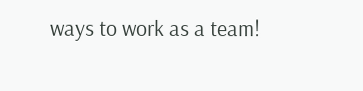ways to work as a team!